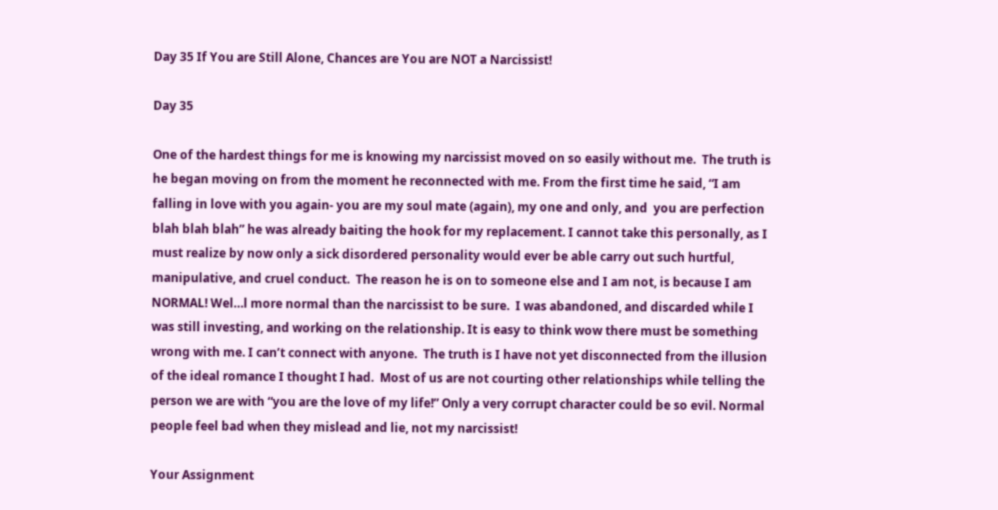Day 35 If You are Still Alone, Chances are You are NOT a Narcissist!

Day 35

One of the hardest things for me is knowing my narcissist moved on so easily without me.  The truth is he began moving on from the moment he reconnected with me. From the first time he said, “I am falling in love with you again- you are my soul mate (again), my one and only, and  you are perfection blah blah blah” he was already baiting the hook for my replacement. I cannot take this personally, as I must realize by now only a sick disordered personality would ever be able carry out such hurtful, manipulative, and cruel conduct.  The reason he is on to someone else and I am not, is because I am NORMAL! Wel…l more normal than the narcissist to be sure.  I was abandoned, and discarded while I was still investing, and working on the relationship. It is easy to think wow there must be something wrong with me. I can’t connect with anyone.  The truth is I have not yet disconnected from the illusion of the ideal romance I thought I had.  Most of us are not courting other relationships while telling the person we are with “you are the love of my life!” Only a very corrupt character could be so evil. Normal people feel bad when they mislead and lie, not my narcissist!

Your Assignment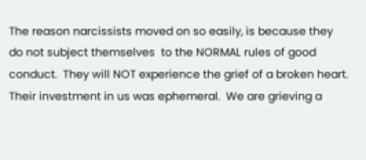The reason narcissists moved on so easily, is because they do not subject themselves  to the NORMAL rules of good conduct.  They will NOT experience the grief of a broken heart.  Their investment in us was ephemeral.  We are grieving a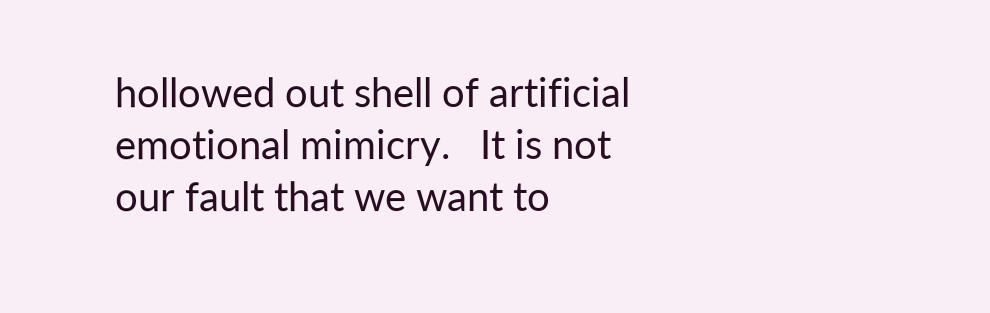hollowed out shell of artificial emotional mimicry.   It is not our fault that we want to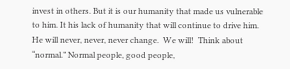invest in others. But it is our humanity that made us vulnerable to him. It his lack of humanity that will continue to drive him.  He will never, never, never change.  We will!  Think about “normal.” Normal people, good people,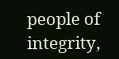people of integrity,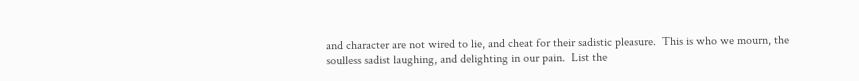and character are not wired to lie, and cheat for their sadistic pleasure.  This is who we mourn, the soulless sadist laughing, and delighting in our pain.  List the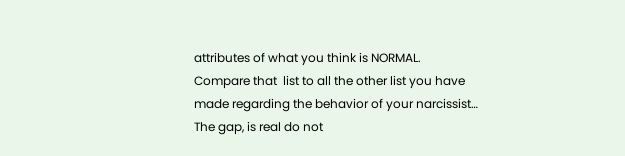attributes of what you think is NORMAL.  Compare that  list to all the other list you have made regarding the behavior of your narcissist… The gap, is real do not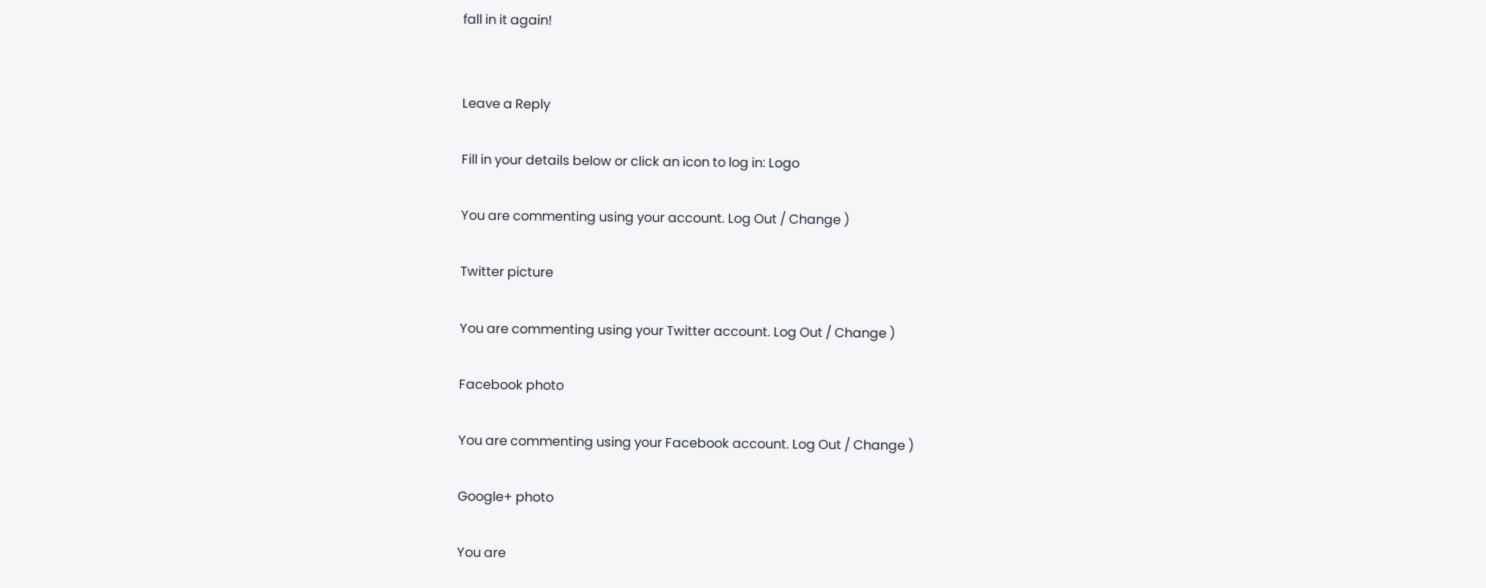fall in it again!


Leave a Reply

Fill in your details below or click an icon to log in: Logo

You are commenting using your account. Log Out / Change )

Twitter picture

You are commenting using your Twitter account. Log Out / Change )

Facebook photo

You are commenting using your Facebook account. Log Out / Change )

Google+ photo

You are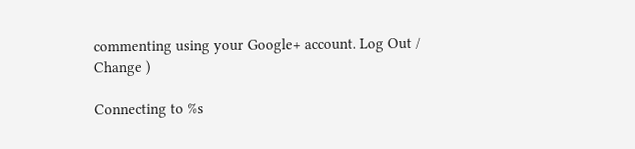commenting using your Google+ account. Log Out / Change )

Connecting to %s